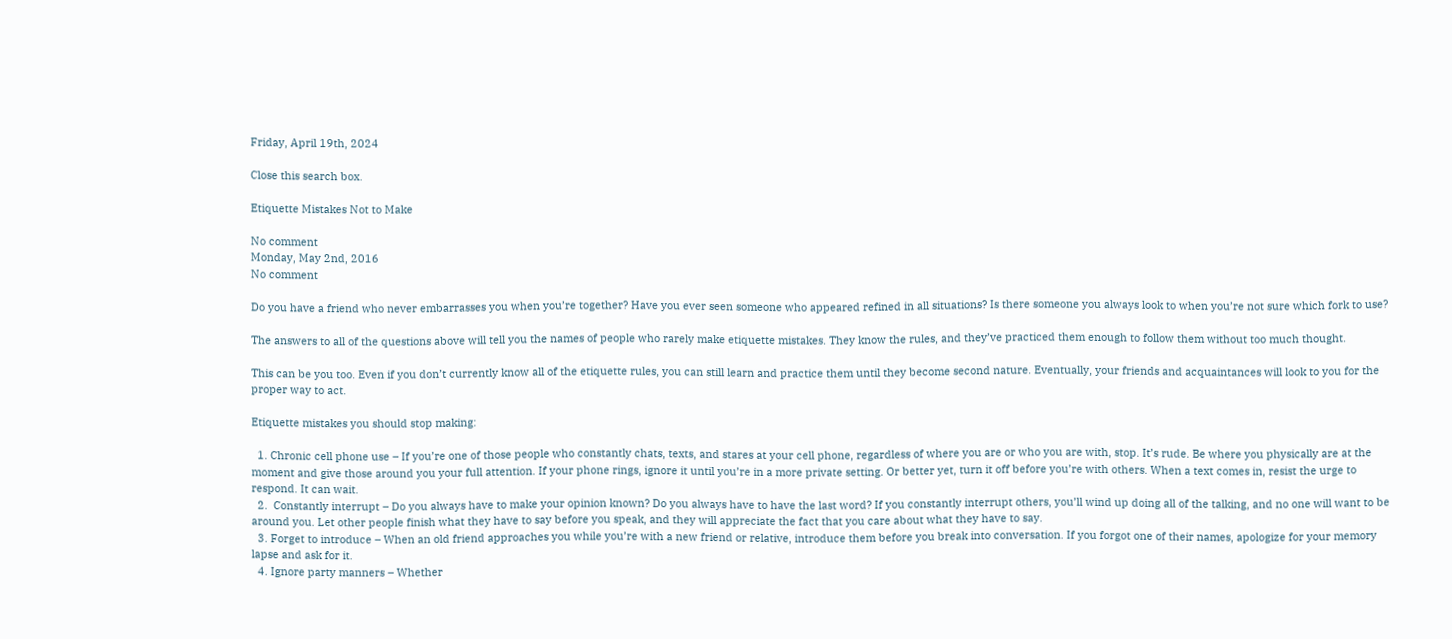Friday, April 19th, 2024

Close this search box.

Etiquette Mistakes Not to Make

No comment
Monday, May 2nd, 2016
No comment

Do you have a friend who never embarrasses you when you’re together? Have you ever seen someone who appeared refined in all situations? Is there someone you always look to when you’re not sure which fork to use?

The answers to all of the questions above will tell you the names of people who rarely make etiquette mistakes. They know the rules, and they’ve practiced them enough to follow them without too much thought.

This can be you too. Even if you don’t currently know all of the etiquette rules, you can still learn and practice them until they become second nature. Eventually, your friends and acquaintances will look to you for the proper way to act.

Etiquette mistakes you should stop making:

  1. Chronic cell phone use – If you’re one of those people who constantly chats, texts, and stares at your cell phone, regardless of where you are or who you are with, stop. It’s rude. Be where you physically are at the moment and give those around you your full attention. If your phone rings, ignore it until you’re in a more private setting. Or better yet, turn it off before you’re with others. When a text comes in, resist the urge to respond. It can wait.
  2.  Constantly interrupt – Do you always have to make your opinion known? Do you always have to have the last word? If you constantly interrupt others, you’ll wind up doing all of the talking, and no one will want to be around you. Let other people finish what they have to say before you speak, and they will appreciate the fact that you care about what they have to say.
  3. Forget to introduce – When an old friend approaches you while you’re with a new friend or relative, introduce them before you break into conversation. If you forgot one of their names, apologize for your memory lapse and ask for it.
  4. Ignore party manners – Whether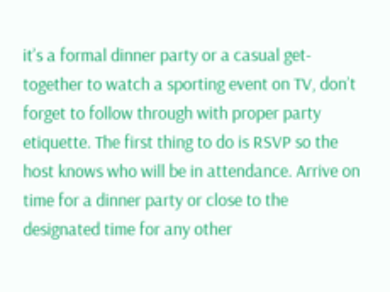it’s a formal dinner party or a casual get-together to watch a sporting event on TV, don’t forget to follow through with proper party etiquette. The first thing to do is RSVP so the host knows who will be in attendance. Arrive on time for a dinner party or close to the designated time for any other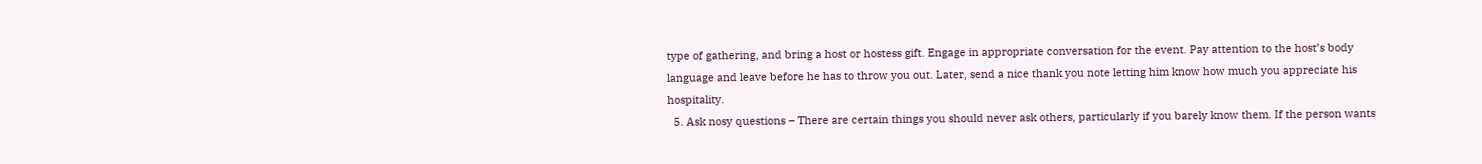type of gathering, and bring a host or hostess gift. Engage in appropriate conversation for the event. Pay attention to the host’s body language and leave before he has to throw you out. Later, send a nice thank you note letting him know how much you appreciate his hospitality.
  5. Ask nosy questions – There are certain things you should never ask others, particularly if you barely know them. If the person wants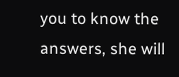you to know the answers, she will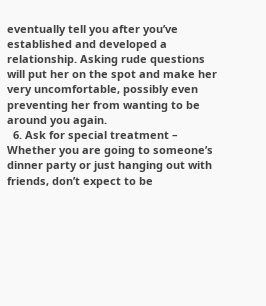eventually tell you after you’ve established and developed a relationship. Asking rude questions will put her on the spot and make her very uncomfortable, possibly even preventing her from wanting to be around you again.
  6. Ask for special treatment – Whether you are going to someone’s dinner party or just hanging out with friends, don’t expect to be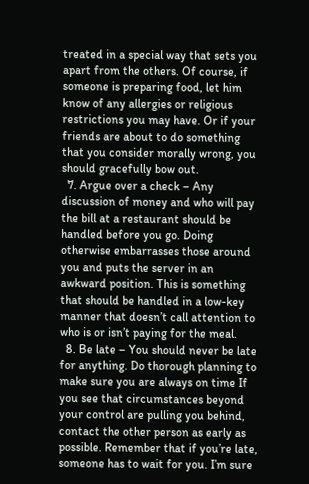treated in a special way that sets you apart from the others. Of course, if someone is preparing food, let him know of any allergies or religious restrictions you may have. Or if your friends are about to do something that you consider morally wrong, you should gracefully bow out.
  7. Argue over a check – Any discussion of money and who will pay the bill at a restaurant should be handled before you go. Doing otherwise embarrasses those around you and puts the server in an awkward position. This is something that should be handled in a low-key manner that doesn’t call attention to who is or isn’t paying for the meal.
  8. Be late – You should never be late for anything. Do thorough planning to make sure you are always on time If you see that circumstances beyond your control are pulling you behind, contact the other person as early as possible. Remember that if you’re late, someone has to wait for you. I’m sure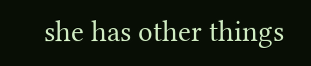she has other things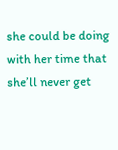she could be doing with her time that she’ll never get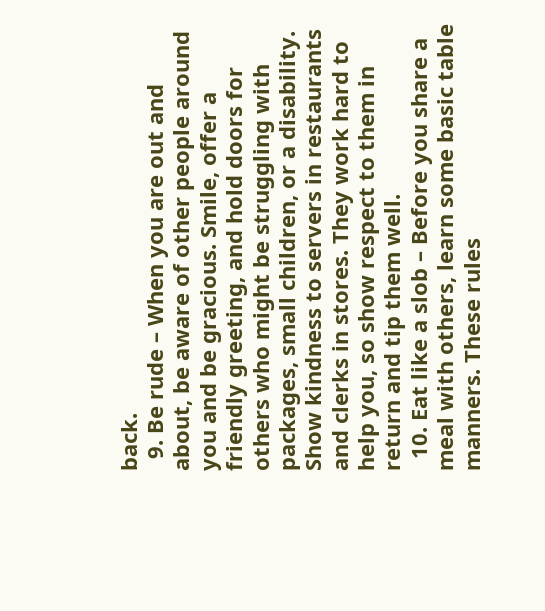back.
  9. Be rude – When you are out and about, be aware of other people around you and be gracious. Smile, offer a friendly greeting, and hold doors for others who might be struggling with packages, small children, or a disability. Show kindness to servers in restaurants and clerks in stores. They work hard to help you, so show respect to them in return and tip them well.
  10. Eat like a slob – Before you share a meal with others, learn some basic table manners. These rules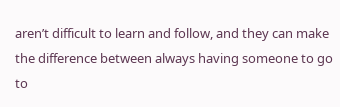aren’t difficult to learn and follow, and they can make the difference between always having someone to go to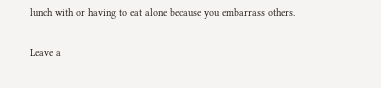lunch with or having to eat alone because you embarrass others.

Leave a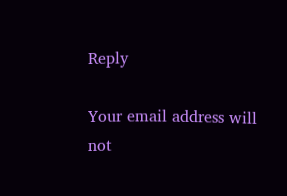Reply

Your email address will not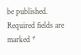be published. Required fields are marked *